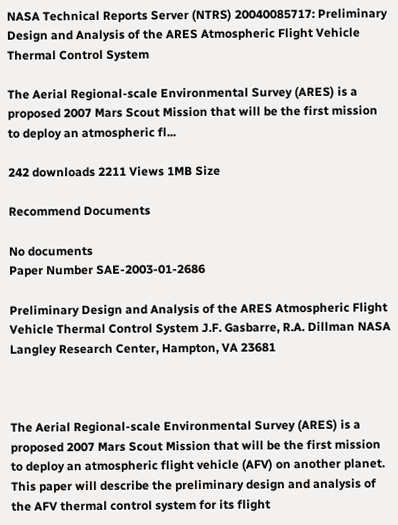NASA Technical Reports Server (NTRS) 20040085717: Preliminary Design and Analysis of the ARES Atmospheric Flight Vehicle Thermal Control System

The Aerial Regional-scale Environmental Survey (ARES) is a proposed 2007 Mars Scout Mission that will be the first mission to deploy an atmospheric fl...

242 downloads 2211 Views 1MB Size

Recommend Documents

No documents
Paper Number SAE-2003-01-2686

Preliminary Design and Analysis of the ARES Atmospheric Flight Vehicle Thermal Control System J.F. Gasbarre, R.A. Dillman NASA Langley Research Center, Hampton, VA 23681



The Aerial Regional-scale Environmental Survey (ARES) is a proposed 2007 Mars Scout Mission that will be the first mission to deploy an atmospheric flight vehicle (AFV) on another planet. This paper will describe the preliminary design and analysis of the AFV thermal control system for its flight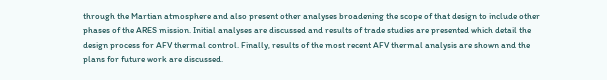through the Martian atmosphere and also present other analyses broadening the scope of that design to include other phases of the ARES mission. Initial analyses are discussed and results of trade studies are presented which detail the design process for AFV thermal control. Finally, results of the most recent AFV thermal analysis are shown and the plans for future work are discussed.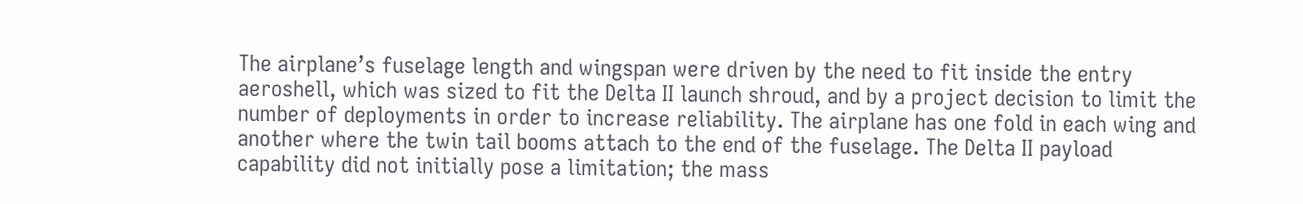The airplane’s fuselage length and wingspan were driven by the need to fit inside the entry aeroshell, which was sized to fit the Delta II launch shroud, and by a project decision to limit the number of deployments in order to increase reliability. The airplane has one fold in each wing and another where the twin tail booms attach to the end of the fuselage. The Delta II payload capability did not initially pose a limitation; the mass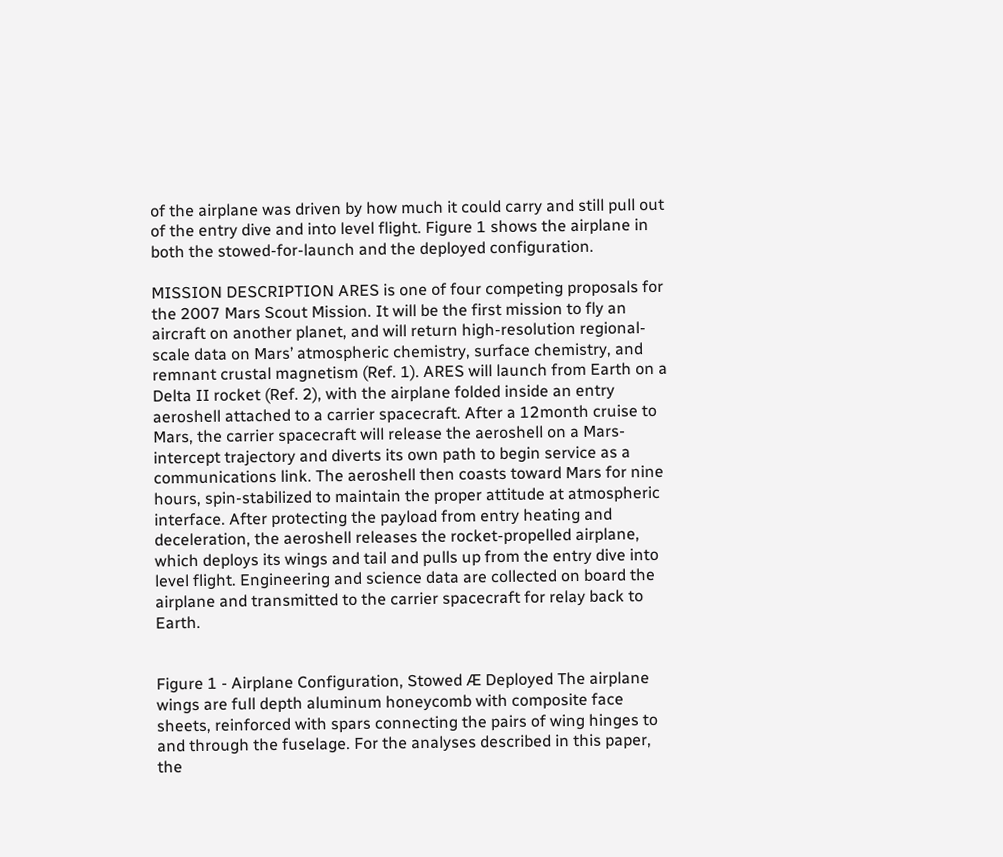of the airplane was driven by how much it could carry and still pull out of the entry dive and into level flight. Figure 1 shows the airplane in both the stowed-for-launch and the deployed configuration.

MISSION DESCRIPTION ARES is one of four competing proposals for the 2007 Mars Scout Mission. It will be the first mission to fly an aircraft on another planet, and will return high-resolution regional-scale data on Mars’ atmospheric chemistry, surface chemistry, and remnant crustal magnetism (Ref. 1). ARES will launch from Earth on a Delta II rocket (Ref. 2), with the airplane folded inside an entry aeroshell attached to a carrier spacecraft. After a 12month cruise to Mars, the carrier spacecraft will release the aeroshell on a Mars-intercept trajectory and diverts its own path to begin service as a communications link. The aeroshell then coasts toward Mars for nine hours, spin-stabilized to maintain the proper attitude at atmospheric interface. After protecting the payload from entry heating and deceleration, the aeroshell releases the rocket-propelled airplane, which deploys its wings and tail and pulls up from the entry dive into level flight. Engineering and science data are collected on board the airplane and transmitted to the carrier spacecraft for relay back to Earth.


Figure 1 - Airplane Configuration, Stowed Æ Deployed The airplane wings are full depth aluminum honeycomb with composite face sheets, reinforced with spars connecting the pairs of wing hinges to and through the fuselage. For the analyses described in this paper, the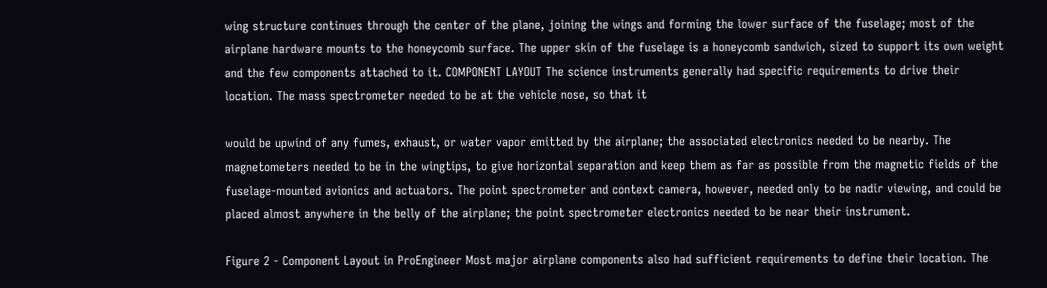wing structure continues through the center of the plane, joining the wings and forming the lower surface of the fuselage; most of the airplane hardware mounts to the honeycomb surface. The upper skin of the fuselage is a honeycomb sandwich, sized to support its own weight and the few components attached to it. COMPONENT LAYOUT The science instruments generally had specific requirements to drive their location. The mass spectrometer needed to be at the vehicle nose, so that it

would be upwind of any fumes, exhaust, or water vapor emitted by the airplane; the associated electronics needed to be nearby. The magnetometers needed to be in the wingtips, to give horizontal separation and keep them as far as possible from the magnetic fields of the fuselage-mounted avionics and actuators. The point spectrometer and context camera, however, needed only to be nadir viewing, and could be placed almost anywhere in the belly of the airplane; the point spectrometer electronics needed to be near their instrument.

Figure 2 - Component Layout in ProEngineer Most major airplane components also had sufficient requirements to define their location. The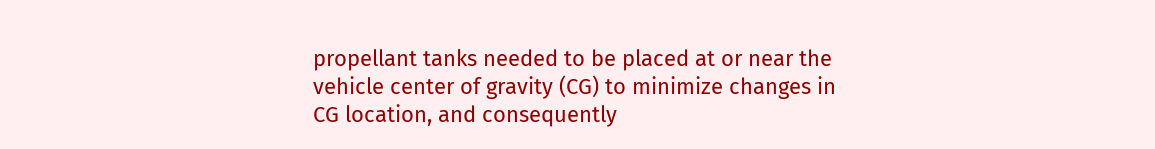propellant tanks needed to be placed at or near the vehicle center of gravity (CG) to minimize changes in CG location, and consequently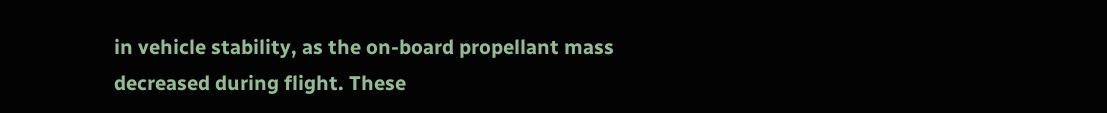in vehicle stability, as the on-board propellant mass decreased during flight. These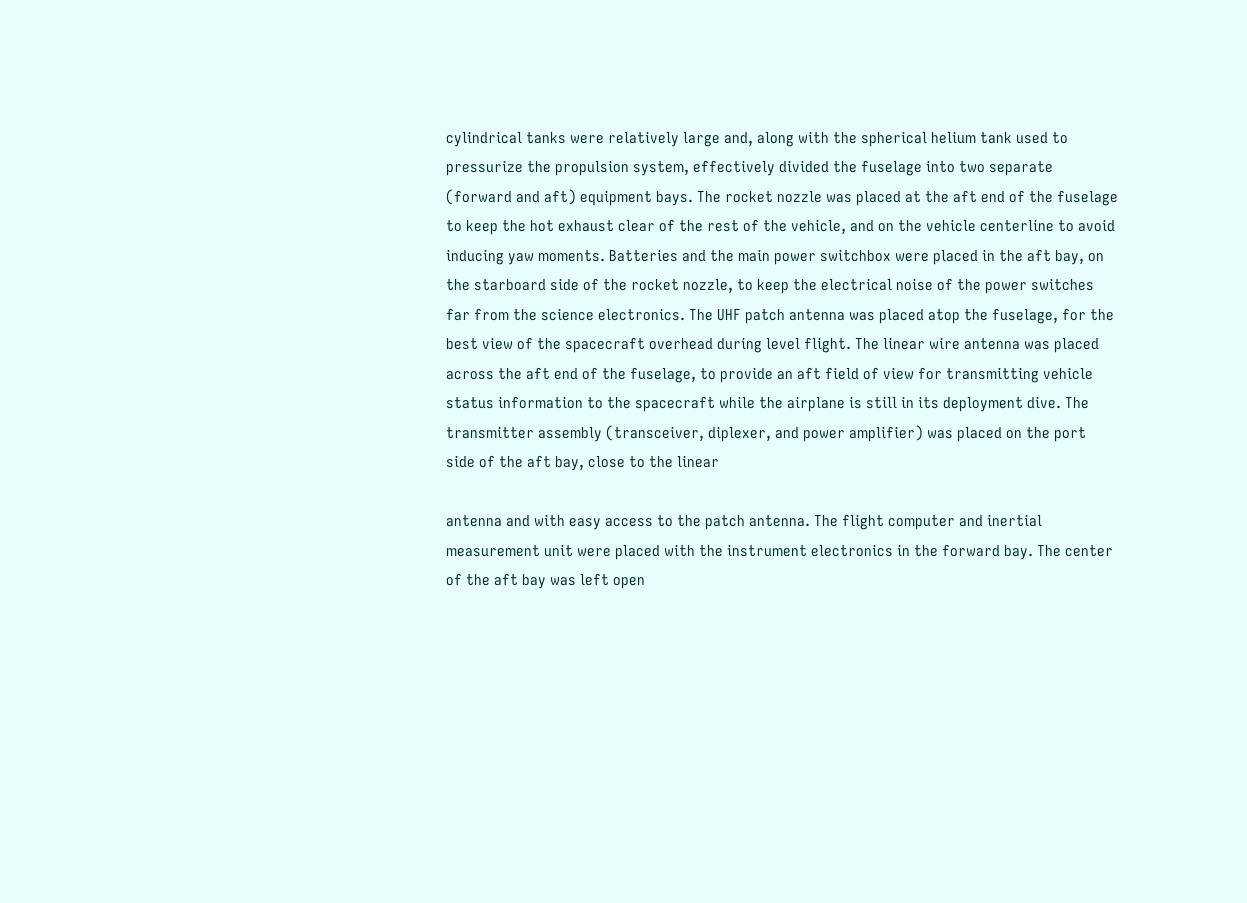cylindrical tanks were relatively large and, along with the spherical helium tank used to pressurize the propulsion system, effectively divided the fuselage into two separate (forward and aft) equipment bays. The rocket nozzle was placed at the aft end of the fuselage to keep the hot exhaust clear of the rest of the vehicle, and on the vehicle centerline to avoid inducing yaw moments. Batteries and the main power switchbox were placed in the aft bay, on the starboard side of the rocket nozzle, to keep the electrical noise of the power switches far from the science electronics. The UHF patch antenna was placed atop the fuselage, for the best view of the spacecraft overhead during level flight. The linear wire antenna was placed across the aft end of the fuselage, to provide an aft field of view for transmitting vehicle status information to the spacecraft while the airplane is still in its deployment dive. The transmitter assembly (transceiver, diplexer, and power amplifier) was placed on the port side of the aft bay, close to the linear

antenna and with easy access to the patch antenna. The flight computer and inertial measurement unit were placed with the instrument electronics in the forward bay. The center of the aft bay was left open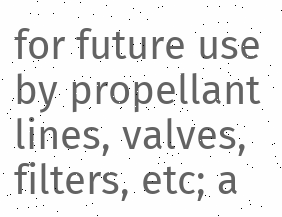for future use by propellant lines, valves, filters, etc; a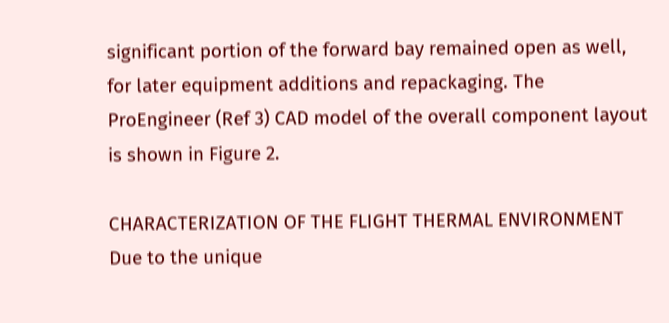significant portion of the forward bay remained open as well, for later equipment additions and repackaging. The ProEngineer (Ref 3) CAD model of the overall component layout is shown in Figure 2.

CHARACTERIZATION OF THE FLIGHT THERMAL ENVIRONMENT Due to the unique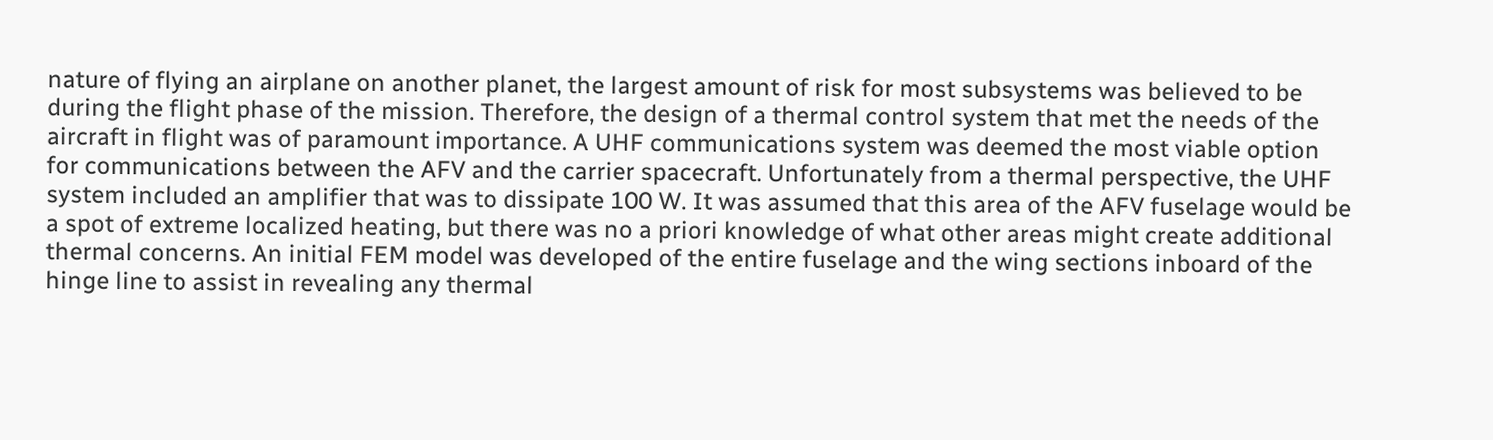nature of flying an airplane on another planet, the largest amount of risk for most subsystems was believed to be during the flight phase of the mission. Therefore, the design of a thermal control system that met the needs of the aircraft in flight was of paramount importance. A UHF communications system was deemed the most viable option for communications between the AFV and the carrier spacecraft. Unfortunately from a thermal perspective, the UHF system included an amplifier that was to dissipate 100 W. It was assumed that this area of the AFV fuselage would be a spot of extreme localized heating, but there was no a priori knowledge of what other areas might create additional thermal concerns. An initial FEM model was developed of the entire fuselage and the wing sections inboard of the hinge line to assist in revealing any thermal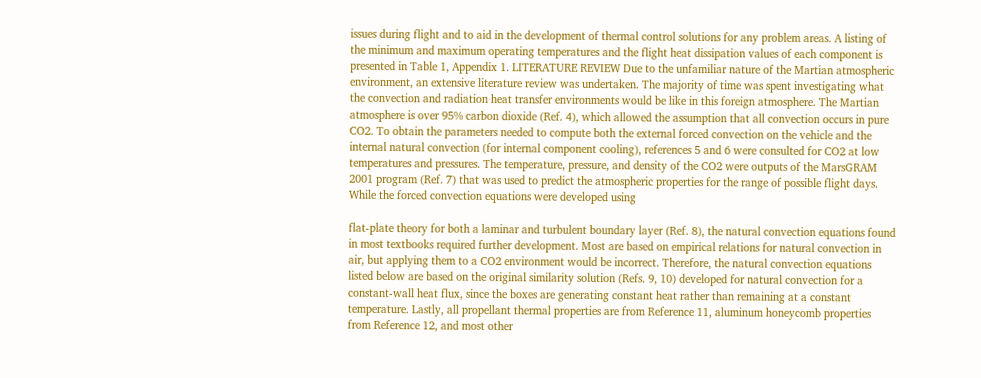issues during flight and to aid in the development of thermal control solutions for any problem areas. A listing of the minimum and maximum operating temperatures and the flight heat dissipation values of each component is presented in Table 1, Appendix 1. LITERATURE REVIEW Due to the unfamiliar nature of the Martian atmospheric environment, an extensive literature review was undertaken. The majority of time was spent investigating what the convection and radiation heat transfer environments would be like in this foreign atmosphere. The Martian atmosphere is over 95% carbon dioxide (Ref. 4), which allowed the assumption that all convection occurs in pure CO2. To obtain the parameters needed to compute both the external forced convection on the vehicle and the internal natural convection (for internal component cooling), references 5 and 6 were consulted for CO2 at low temperatures and pressures. The temperature, pressure, and density of the CO2 were outputs of the MarsGRAM 2001 program (Ref. 7) that was used to predict the atmospheric properties for the range of possible flight days. While the forced convection equations were developed using

flat-plate theory for both a laminar and turbulent boundary layer (Ref. 8), the natural convection equations found in most textbooks required further development. Most are based on empirical relations for natural convection in air, but applying them to a CO2 environment would be incorrect. Therefore, the natural convection equations listed below are based on the original similarity solution (Refs. 9, 10) developed for natural convection for a constant-wall heat flux, since the boxes are generating constant heat rather than remaining at a constant temperature. Lastly, all propellant thermal properties are from Reference 11, aluminum honeycomb properties from Reference 12, and most other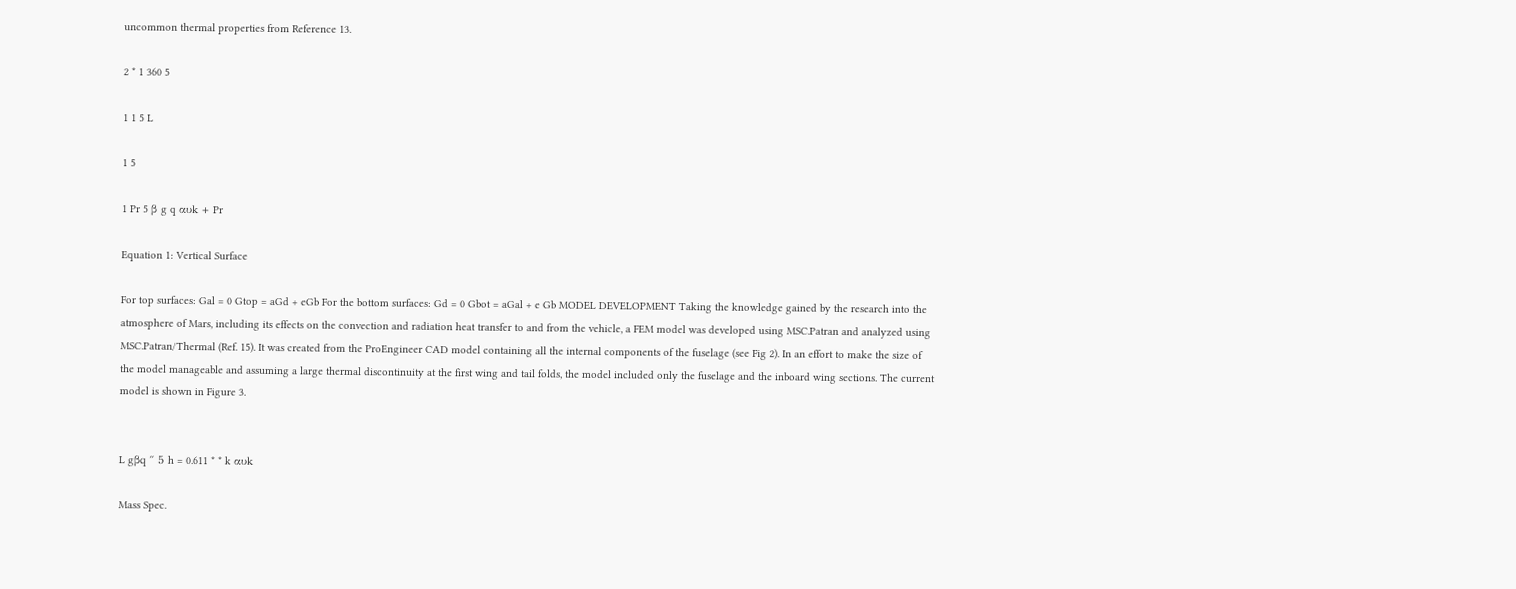uncommon thermal properties from Reference 13.

2 * 1 360 5

1 1 5 L

1 5

1 Pr 5 β g q αυk + Pr

Equation 1: Vertical Surface

For top surfaces: Gal = 0 Gtop = aGd + eGb For the bottom surfaces: Gd = 0 Gbot = aGal + e Gb MODEL DEVELOPMENT Taking the knowledge gained by the research into the atmosphere of Mars, including its effects on the convection and radiation heat transfer to and from the vehicle, a FEM model was developed using MSC.Patran and analyzed using MSC.Patran/Thermal (Ref. 15). It was created from the ProEngineer CAD model containing all the internal components of the fuselage (see Fig 2). In an effort to make the size of the model manageable and assuming a large thermal discontinuity at the first wing and tail folds, the model included only the fuselage and the inboard wing sections. The current model is shown in Figure 3.


L gβq ′′ 5 h = 0.611 * * k αυk

Mass Spec.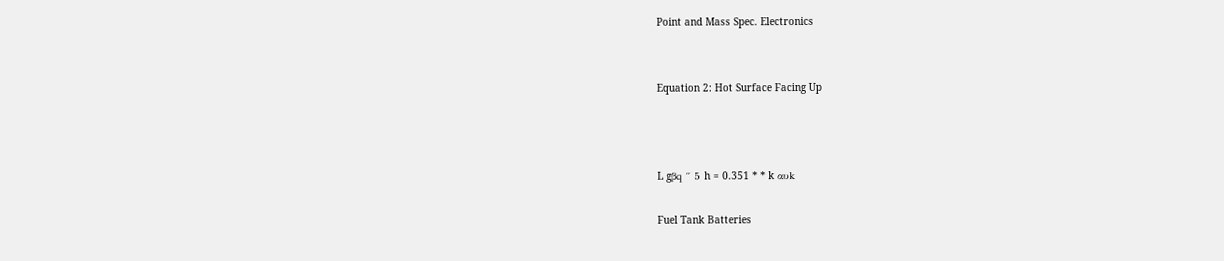Point and Mass Spec. Electronics


Equation 2: Hot Surface Facing Up



L gβq ′′ 5 h = 0.351 * * k αυk

Fuel Tank Batteries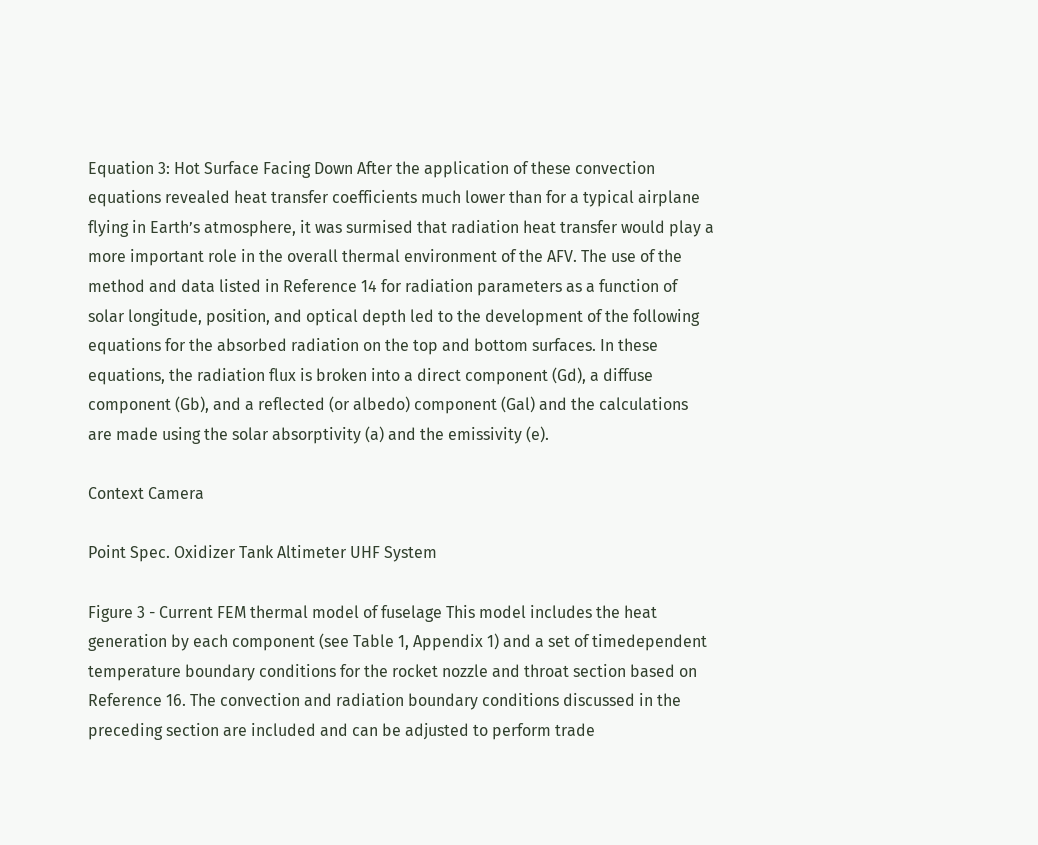Equation 3: Hot Surface Facing Down After the application of these convection equations revealed heat transfer coefficients much lower than for a typical airplane flying in Earth’s atmosphere, it was surmised that radiation heat transfer would play a more important role in the overall thermal environment of the AFV. The use of the method and data listed in Reference 14 for radiation parameters as a function of solar longitude, position, and optical depth led to the development of the following equations for the absorbed radiation on the top and bottom surfaces. In these equations, the radiation flux is broken into a direct component (Gd), a diffuse component (Gb), and a reflected (or albedo) component (Gal) and the calculations are made using the solar absorptivity (a) and the emissivity (e).

Context Camera

Point Spec. Oxidizer Tank Altimeter UHF System

Figure 3 - Current FEM thermal model of fuselage This model includes the heat generation by each component (see Table 1, Appendix 1) and a set of timedependent temperature boundary conditions for the rocket nozzle and throat section based on Reference 16. The convection and radiation boundary conditions discussed in the preceding section are included and can be adjusted to perform trade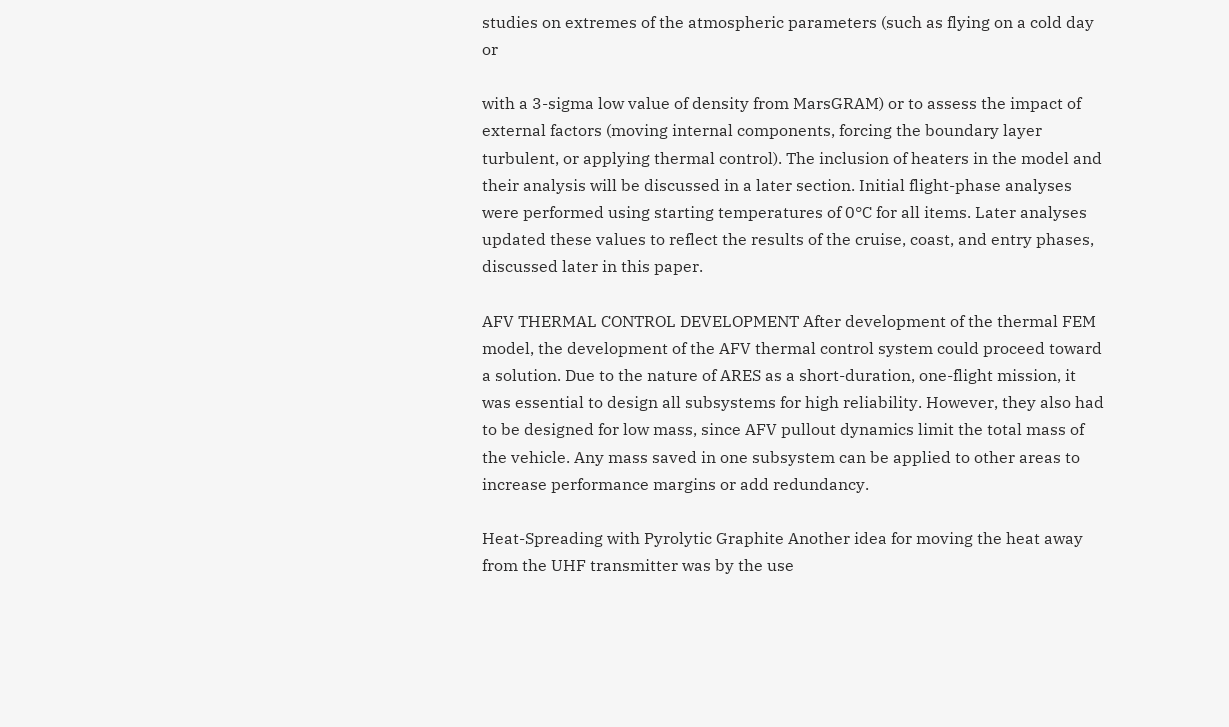studies on extremes of the atmospheric parameters (such as flying on a cold day or

with a 3-sigma low value of density from MarsGRAM) or to assess the impact of external factors (moving internal components, forcing the boundary layer turbulent, or applying thermal control). The inclusion of heaters in the model and their analysis will be discussed in a later section. Initial flight-phase analyses were performed using starting temperatures of 0°C for all items. Later analyses updated these values to reflect the results of the cruise, coast, and entry phases, discussed later in this paper.

AFV THERMAL CONTROL DEVELOPMENT After development of the thermal FEM model, the development of the AFV thermal control system could proceed toward a solution. Due to the nature of ARES as a short-duration, one-flight mission, it was essential to design all subsystems for high reliability. However, they also had to be designed for low mass, since AFV pullout dynamics limit the total mass of the vehicle. Any mass saved in one subsystem can be applied to other areas to increase performance margins or add redundancy.

Heat-Spreading with Pyrolytic Graphite Another idea for moving the heat away from the UHF transmitter was by the use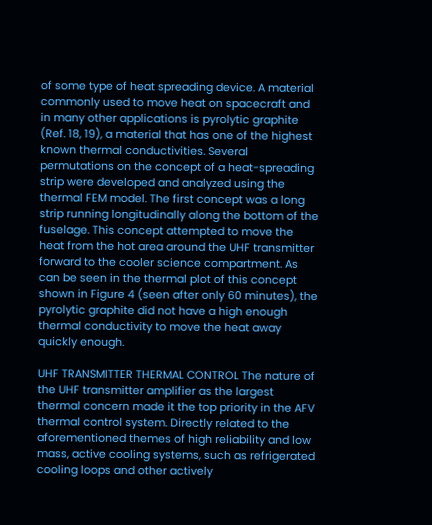of some type of heat spreading device. A material commonly used to move heat on spacecraft and in many other applications is pyrolytic graphite (Ref. 18, 19), a material that has one of the highest known thermal conductivities. Several permutations on the concept of a heat-spreading strip were developed and analyzed using the thermal FEM model. The first concept was a long strip running longitudinally along the bottom of the fuselage. This concept attempted to move the heat from the hot area around the UHF transmitter forward to the cooler science compartment. As can be seen in the thermal plot of this concept shown in Figure 4 (seen after only 60 minutes), the pyrolytic graphite did not have a high enough thermal conductivity to move the heat away quickly enough.

UHF TRANSMITTER THERMAL CONTROL The nature of the UHF transmitter amplifier as the largest thermal concern made it the top priority in the AFV thermal control system. Directly related to the aforementioned themes of high reliability and low mass, active cooling systems, such as refrigerated cooling loops and other actively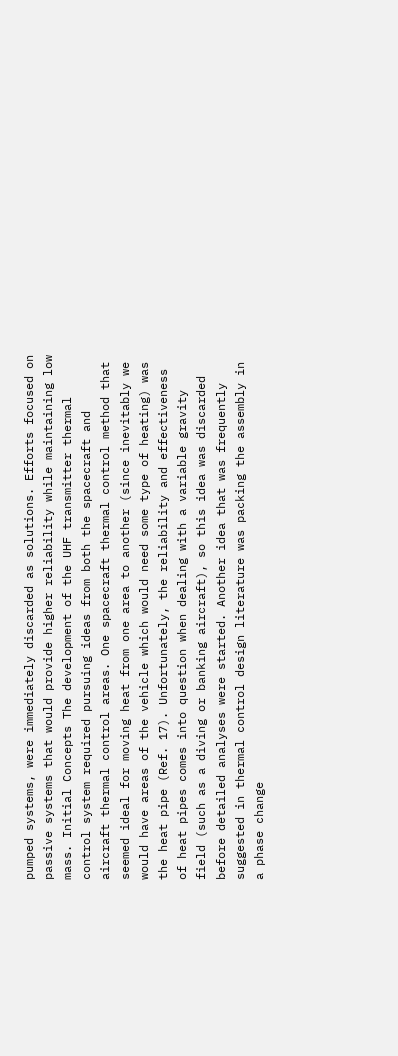pumped systems, were immediately discarded as solutions. Efforts focused on passive systems that would provide higher reliability while maintaining low mass. Initial Concepts The development of the UHF transmitter thermal control system required pursuing ideas from both the spacecraft and aircraft thermal control areas. One spacecraft thermal control method that seemed ideal for moving heat from one area to another (since inevitably we would have areas of the vehicle which would need some type of heating) was the heat pipe (Ref. 17). Unfortunately, the reliability and effectiveness of heat pipes comes into question when dealing with a variable gravity field (such as a diving or banking aircraft), so this idea was discarded before detailed analyses were started. Another idea that was frequently suggested in thermal control design literature was packing the assembly in a phase change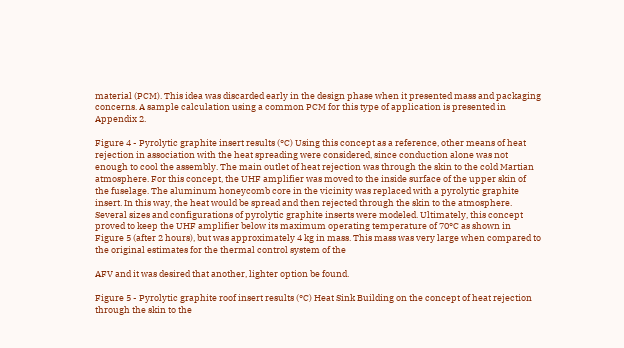material (PCM). This idea was discarded early in the design phase when it presented mass and packaging concerns. A sample calculation using a common PCM for this type of application is presented in Appendix 2.

Figure 4 - Pyrolytic graphite insert results (°C) Using this concept as a reference, other means of heat rejection in association with the heat spreading were considered, since conduction alone was not enough to cool the assembly. The main outlet of heat rejection was through the skin to the cold Martian atmosphere. For this concept, the UHF amplifier was moved to the inside surface of the upper skin of the fuselage. The aluminum honeycomb core in the vicinity was replaced with a pyrolytic graphite insert. In this way, the heat would be spread and then rejected through the skin to the atmosphere. Several sizes and configurations of pyrolytic graphite inserts were modeled. Ultimately, this concept proved to keep the UHF amplifier below its maximum operating temperature of 70°C as shown in Figure 5 (after 2 hours), but was approximately 4 kg in mass. This mass was very large when compared to the original estimates for the thermal control system of the

AFV and it was desired that another, lighter option be found.

Figure 5 - Pyrolytic graphite roof insert results (°C) Heat Sink Building on the concept of heat rejection through the skin to the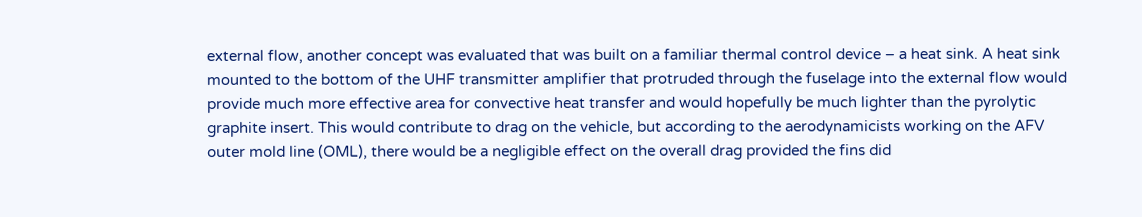external flow, another concept was evaluated that was built on a familiar thermal control device – a heat sink. A heat sink mounted to the bottom of the UHF transmitter amplifier that protruded through the fuselage into the external flow would provide much more effective area for convective heat transfer and would hopefully be much lighter than the pyrolytic graphite insert. This would contribute to drag on the vehicle, but according to the aerodynamicists working on the AFV outer mold line (OML), there would be a negligible effect on the overall drag provided the fins did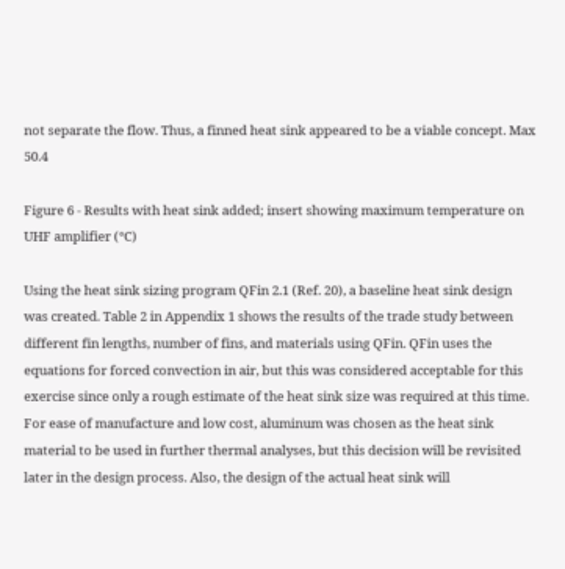not separate the flow. Thus, a finned heat sink appeared to be a viable concept. Max 50.4

Figure 6 - Results with heat sink added; insert showing maximum temperature on UHF amplifier (°C)

Using the heat sink sizing program QFin 2.1 (Ref. 20), a baseline heat sink design was created. Table 2 in Appendix 1 shows the results of the trade study between different fin lengths, number of fins, and materials using QFin. QFin uses the equations for forced convection in air, but this was considered acceptable for this exercise since only a rough estimate of the heat sink size was required at this time. For ease of manufacture and low cost, aluminum was chosen as the heat sink material to be used in further thermal analyses, but this decision will be revisited later in the design process. Also, the design of the actual heat sink will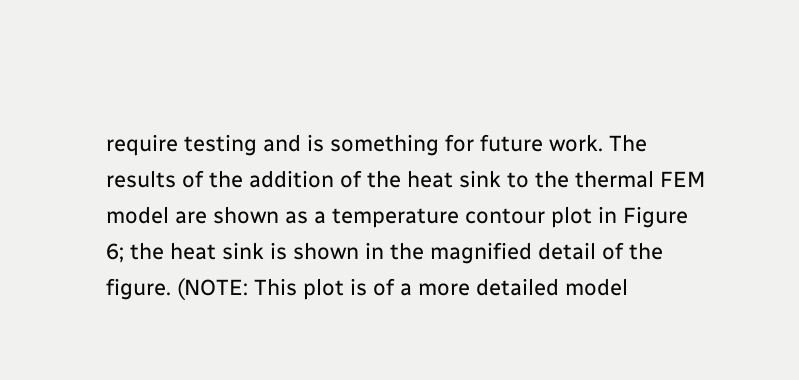require testing and is something for future work. The results of the addition of the heat sink to the thermal FEM model are shown as a temperature contour plot in Figure 6; the heat sink is shown in the magnified detail of the figure. (NOTE: This plot is of a more detailed model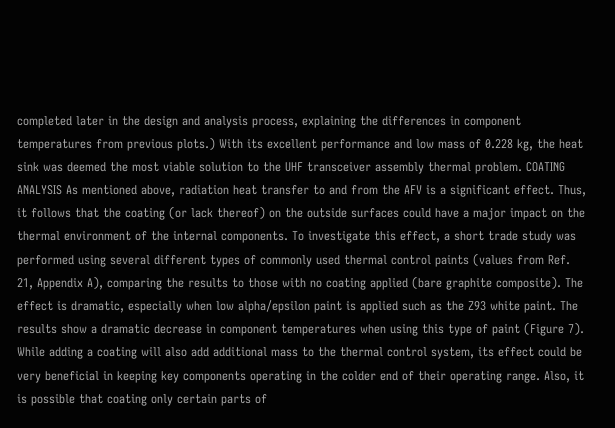completed later in the design and analysis process, explaining the differences in component temperatures from previous plots.) With its excellent performance and low mass of 0.228 kg, the heat sink was deemed the most viable solution to the UHF transceiver assembly thermal problem. COATING ANALYSIS As mentioned above, radiation heat transfer to and from the AFV is a significant effect. Thus, it follows that the coating (or lack thereof) on the outside surfaces could have a major impact on the thermal environment of the internal components. To investigate this effect, a short trade study was performed using several different types of commonly used thermal control paints (values from Ref. 21, Appendix A), comparing the results to those with no coating applied (bare graphite composite). The effect is dramatic, especially when low alpha/epsilon paint is applied such as the Z93 white paint. The results show a dramatic decrease in component temperatures when using this type of paint (Figure 7). While adding a coating will also add additional mass to the thermal control system, its effect could be very beneficial in keeping key components operating in the colder end of their operating range. Also, it is possible that coating only certain parts of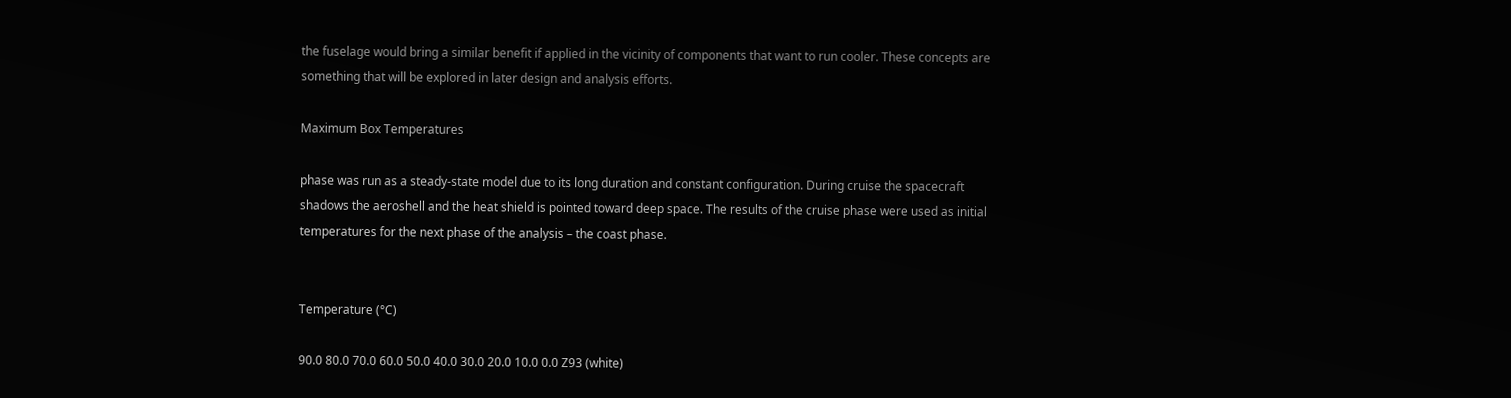the fuselage would bring a similar benefit if applied in the vicinity of components that want to run cooler. These concepts are something that will be explored in later design and analysis efforts.

Maximum Box Temperatures

phase was run as a steady-state model due to its long duration and constant configuration. During cruise the spacecraft shadows the aeroshell and the heat shield is pointed toward deep space. The results of the cruise phase were used as initial temperatures for the next phase of the analysis – the coast phase.


Temperature (°C)

90.0 80.0 70.0 60.0 50.0 40.0 30.0 20.0 10.0 0.0 Z93 (white)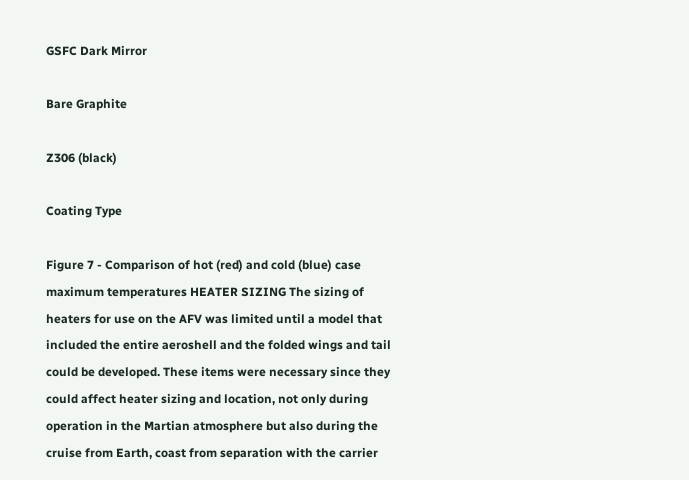GSFC Dark Mirror

Bare Graphite

Z306 (black)

Coating Type

Figure 7 - Comparison of hot (red) and cold (blue) case maximum temperatures HEATER SIZING The sizing of heaters for use on the AFV was limited until a model that included the entire aeroshell and the folded wings and tail could be developed. These items were necessary since they could affect heater sizing and location, not only during operation in the Martian atmosphere but also during the cruise from Earth, coast from separation with the carrier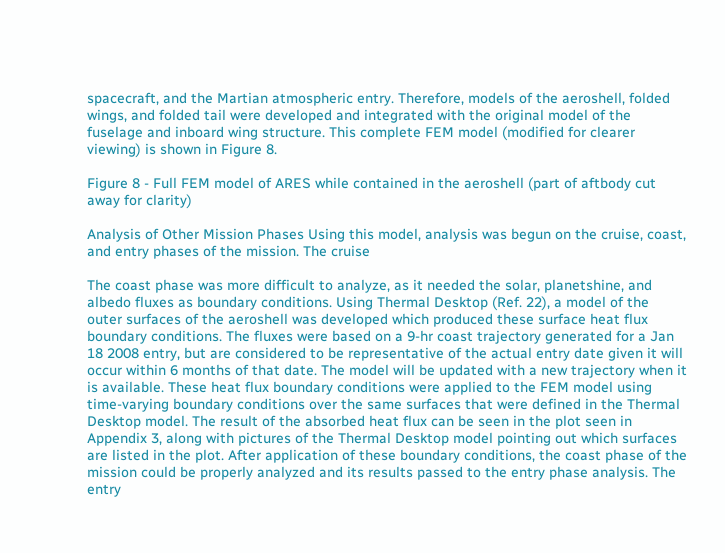spacecraft, and the Martian atmospheric entry. Therefore, models of the aeroshell, folded wings, and folded tail were developed and integrated with the original model of the fuselage and inboard wing structure. This complete FEM model (modified for clearer viewing) is shown in Figure 8.

Figure 8 - Full FEM model of ARES while contained in the aeroshell (part of aftbody cut away for clarity)

Analysis of Other Mission Phases Using this model, analysis was begun on the cruise, coast, and entry phases of the mission. The cruise

The coast phase was more difficult to analyze, as it needed the solar, planetshine, and albedo fluxes as boundary conditions. Using Thermal Desktop (Ref. 22), a model of the outer surfaces of the aeroshell was developed which produced these surface heat flux boundary conditions. The fluxes were based on a 9-hr coast trajectory generated for a Jan 18 2008 entry, but are considered to be representative of the actual entry date given it will occur within 6 months of that date. The model will be updated with a new trajectory when it is available. These heat flux boundary conditions were applied to the FEM model using time-varying boundary conditions over the same surfaces that were defined in the Thermal Desktop model. The result of the absorbed heat flux can be seen in the plot seen in Appendix 3, along with pictures of the Thermal Desktop model pointing out which surfaces are listed in the plot. After application of these boundary conditions, the coast phase of the mission could be properly analyzed and its results passed to the entry phase analysis. The entry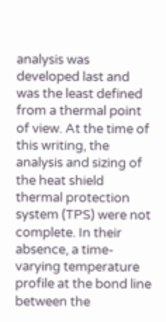analysis was developed last and was the least defined from a thermal point of view. At the time of this writing, the analysis and sizing of the heat shield thermal protection system (TPS) were not complete. In their absence, a time-varying temperature profile at the bond line between the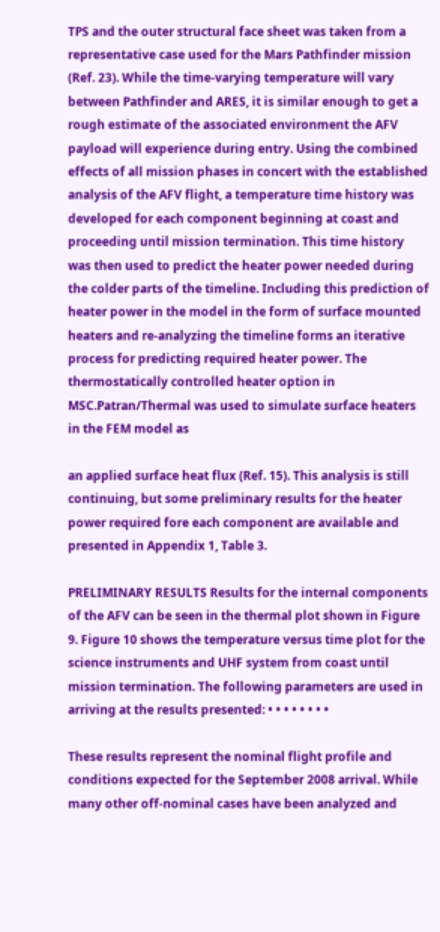TPS and the outer structural face sheet was taken from a representative case used for the Mars Pathfinder mission (Ref. 23). While the time-varying temperature will vary between Pathfinder and ARES, it is similar enough to get a rough estimate of the associated environment the AFV payload will experience during entry. Using the combined effects of all mission phases in concert with the established analysis of the AFV flight, a temperature time history was developed for each component beginning at coast and proceeding until mission termination. This time history was then used to predict the heater power needed during the colder parts of the timeline. Including this prediction of heater power in the model in the form of surface mounted heaters and re-analyzing the timeline forms an iterative process for predicting required heater power. The thermostatically controlled heater option in MSC.Patran/Thermal was used to simulate surface heaters in the FEM model as

an applied surface heat flux (Ref. 15). This analysis is still continuing, but some preliminary results for the heater power required fore each component are available and presented in Appendix 1, Table 3.

PRELIMINARY RESULTS Results for the internal components of the AFV can be seen in the thermal plot shown in Figure 9. Figure 10 shows the temperature versus time plot for the science instruments and UHF system from coast until mission termination. The following parameters are used in arriving at the results presented: • • • • • • • •

These results represent the nominal flight profile and conditions expected for the September 2008 arrival. While many other off-nominal cases have been analyzed and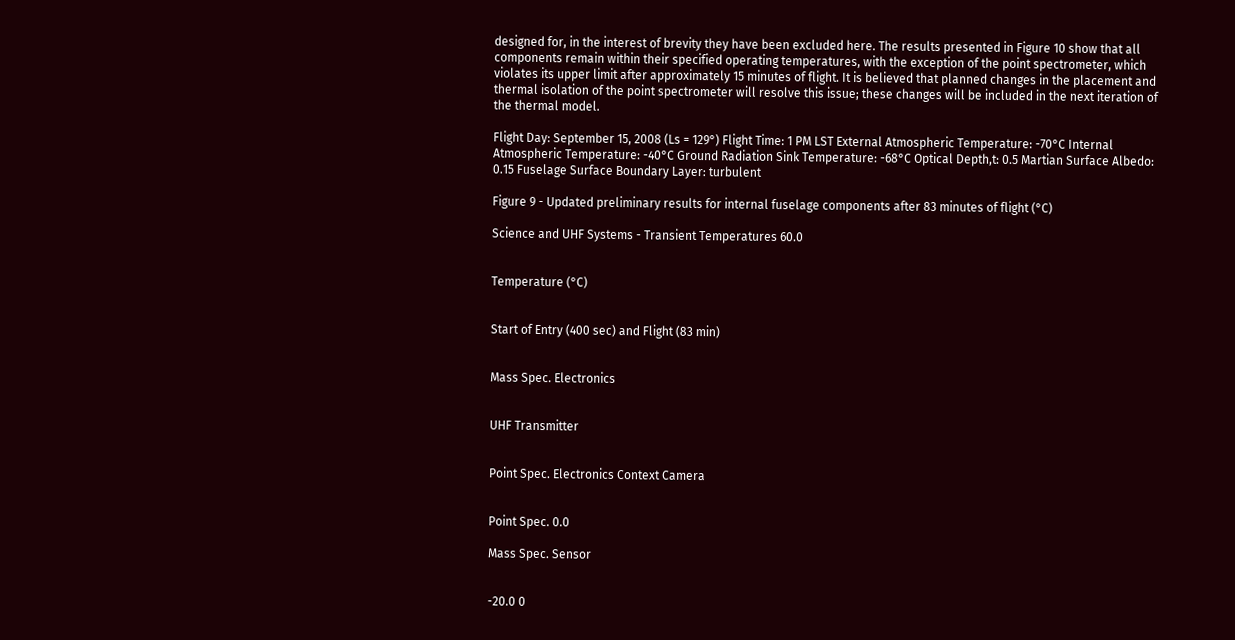designed for, in the interest of brevity they have been excluded here. The results presented in Figure 10 show that all components remain within their specified operating temperatures, with the exception of the point spectrometer, which violates its upper limit after approximately 15 minutes of flight. It is believed that planned changes in the placement and thermal isolation of the point spectrometer will resolve this issue; these changes will be included in the next iteration of the thermal model.

Flight Day: September 15, 2008 (Ls = 129°) Flight Time: 1 PM LST External Atmospheric Temperature: -70°C Internal Atmospheric Temperature: -40°C Ground Radiation Sink Temperature: -68°C Optical Depth,t: 0.5 Martian Surface Albedo: 0.15 Fuselage Surface Boundary Layer: turbulent

Figure 9 - Updated preliminary results for internal fuselage components after 83 minutes of flight (°C)

Science and UHF Systems - Transient Temperatures 60.0


Temperature (°C)


Start of Entry (400 sec) and Flight (83 min)


Mass Spec. Electronics


UHF Transmitter


Point Spec. Electronics Context Camera


Point Spec. 0.0

Mass Spec. Sensor


-20.0 0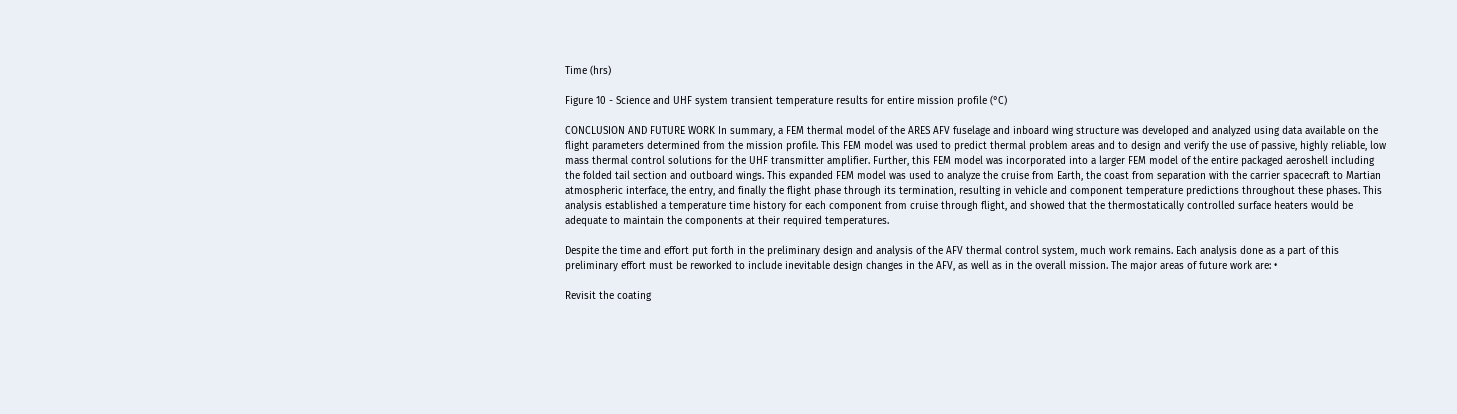Time (hrs)

Figure 10 - Science and UHF system transient temperature results for entire mission profile (°C)

CONCLUSION AND FUTURE WORK In summary, a FEM thermal model of the ARES AFV fuselage and inboard wing structure was developed and analyzed using data available on the flight parameters determined from the mission profile. This FEM model was used to predict thermal problem areas and to design and verify the use of passive, highly reliable, low mass thermal control solutions for the UHF transmitter amplifier. Further, this FEM model was incorporated into a larger FEM model of the entire packaged aeroshell including the folded tail section and outboard wings. This expanded FEM model was used to analyze the cruise from Earth, the coast from separation with the carrier spacecraft to Martian atmospheric interface, the entry, and finally the flight phase through its termination, resulting in vehicle and component temperature predictions throughout these phases. This analysis established a temperature time history for each component from cruise through flight, and showed that the thermostatically controlled surface heaters would be adequate to maintain the components at their required temperatures.

Despite the time and effort put forth in the preliminary design and analysis of the AFV thermal control system, much work remains. Each analysis done as a part of this preliminary effort must be reworked to include inevitable design changes in the AFV, as well as in the overall mission. The major areas of future work are: •

Revisit the coating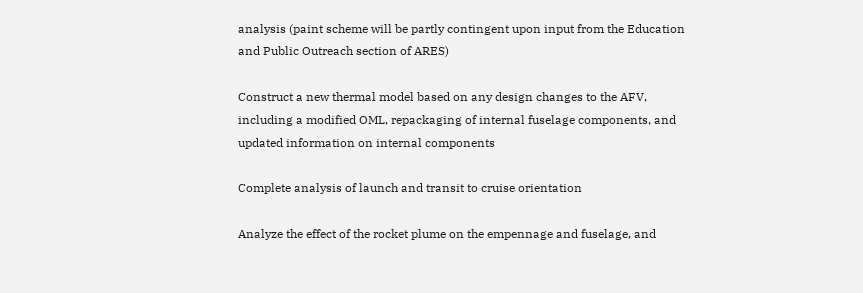analysis (paint scheme will be partly contingent upon input from the Education and Public Outreach section of ARES)

Construct a new thermal model based on any design changes to the AFV, including a modified OML, repackaging of internal fuselage components, and updated information on internal components

Complete analysis of launch and transit to cruise orientation

Analyze the effect of the rocket plume on the empennage and fuselage, and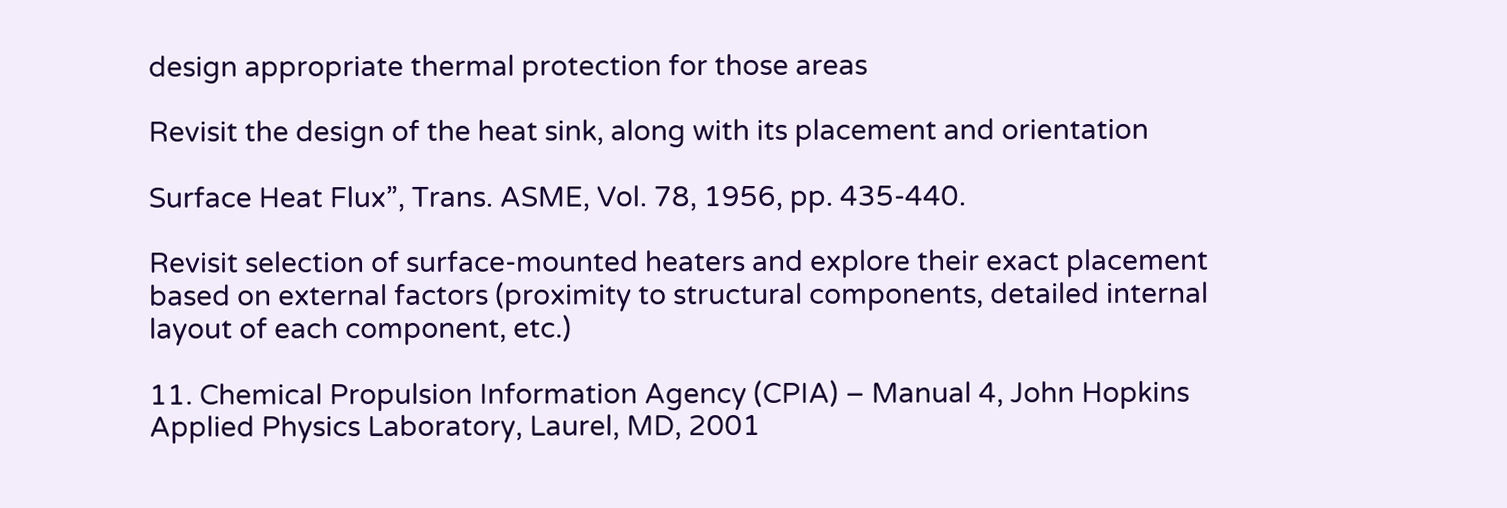design appropriate thermal protection for those areas

Revisit the design of the heat sink, along with its placement and orientation

Surface Heat Flux”, Trans. ASME, Vol. 78, 1956, pp. 435-440.

Revisit selection of surface-mounted heaters and explore their exact placement based on external factors (proximity to structural components, detailed internal layout of each component, etc.)

11. Chemical Propulsion Information Agency (CPIA) – Manual 4, John Hopkins Applied Physics Laboratory, Laurel, MD, 2001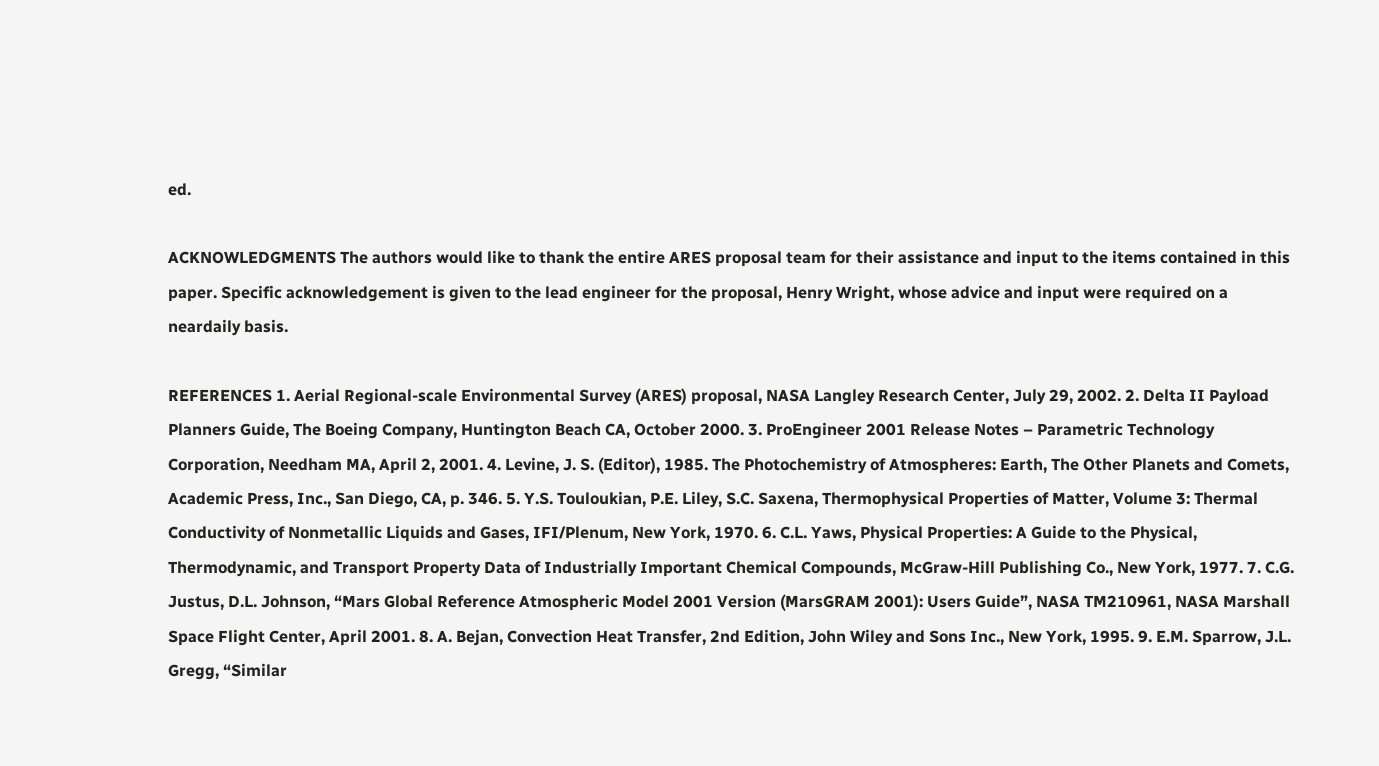ed.

ACKNOWLEDGMENTS The authors would like to thank the entire ARES proposal team for their assistance and input to the items contained in this paper. Specific acknowledgement is given to the lead engineer for the proposal, Henry Wright, whose advice and input were required on a neardaily basis.

REFERENCES 1. Aerial Regional-scale Environmental Survey (ARES) proposal, NASA Langley Research Center, July 29, 2002. 2. Delta II Payload Planners Guide, The Boeing Company, Huntington Beach CA, October 2000. 3. ProEngineer 2001 Release Notes – Parametric Technology Corporation, Needham MA, April 2, 2001. 4. Levine, J. S. (Editor), 1985. The Photochemistry of Atmospheres: Earth, The Other Planets and Comets, Academic Press, Inc., San Diego, CA, p. 346. 5. Y.S. Touloukian, P.E. Liley, S.C. Saxena, Thermophysical Properties of Matter, Volume 3: Thermal Conductivity of Nonmetallic Liquids and Gases, IFI/Plenum, New York, 1970. 6. C.L. Yaws, Physical Properties: A Guide to the Physical, Thermodynamic, and Transport Property Data of Industrially Important Chemical Compounds, McGraw-Hill Publishing Co., New York, 1977. 7. C.G. Justus, D.L. Johnson, “Mars Global Reference Atmospheric Model 2001 Version (MarsGRAM 2001): Users Guide”, NASA TM210961, NASA Marshall Space Flight Center, April 2001. 8. A. Bejan, Convection Heat Transfer, 2nd Edition, John Wiley and Sons Inc., New York, 1995. 9. E.M. Sparrow, J.L. Gregg, “Similar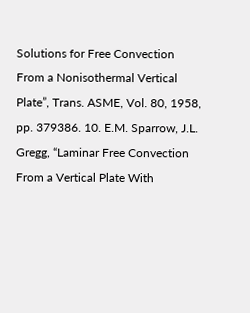Solutions for Free Convection From a Nonisothermal Vertical Plate”, Trans. ASME, Vol. 80, 1958, pp. 379386. 10. E.M. Sparrow, J.L. Gregg, “Laminar Free Convection From a Vertical Plate With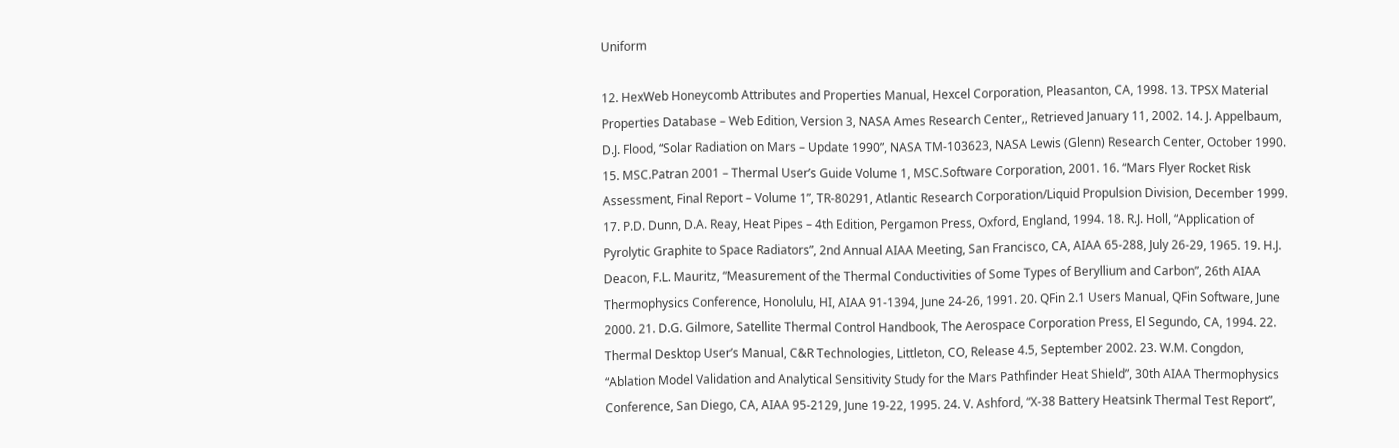Uniform

12. HexWeb Honeycomb Attributes and Properties Manual, Hexcel Corporation, Pleasanton, CA, 1998. 13. TPSX Material Properties Database – Web Edition, Version 3, NASA Ames Research Center,, Retrieved January 11, 2002. 14. J. Appelbaum, D.J. Flood, “Solar Radiation on Mars – Update 1990”, NASA TM-103623, NASA Lewis (Glenn) Research Center, October 1990. 15. MSC.Patran 2001 – Thermal User’s Guide Volume 1, MSC.Software Corporation, 2001. 16. “Mars Flyer Rocket Risk Assessment, Final Report – Volume 1”, TR-80291, Atlantic Research Corporation/Liquid Propulsion Division, December 1999. 17. P.D. Dunn, D.A. Reay, Heat Pipes – 4th Edition, Pergamon Press, Oxford, England, 1994. 18. R.J. Holl, “Application of Pyrolytic Graphite to Space Radiators”, 2nd Annual AIAA Meeting, San Francisco, CA, AIAA 65-288, July 26-29, 1965. 19. H.J. Deacon, F.L. Mauritz, “Measurement of the Thermal Conductivities of Some Types of Beryllium and Carbon”, 26th AIAA Thermophysics Conference, Honolulu, HI, AIAA 91-1394, June 24-26, 1991. 20. QFin 2.1 Users Manual, QFin Software, June 2000. 21. D.G. Gilmore, Satellite Thermal Control Handbook, The Aerospace Corporation Press, El Segundo, CA, 1994. 22. Thermal Desktop User’s Manual, C&R Technologies, Littleton, CO, Release 4.5, September 2002. 23. W.M. Congdon, “Ablation Model Validation and Analytical Sensitivity Study for the Mars Pathfinder Heat Shield”, 30th AIAA Thermophysics Conference, San Diego, CA, AIAA 95-2129, June 19-22, 1995. 24. V. Ashford, “X-38 Battery Heatsink Thermal Test Report”,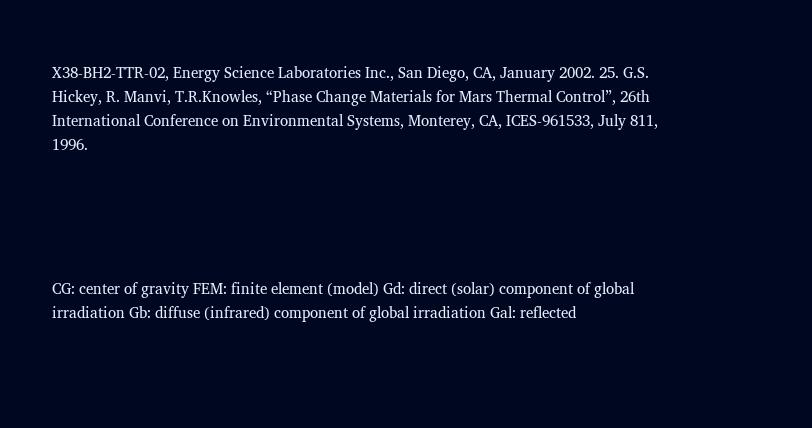X38-BH2-TTR-02, Energy Science Laboratories Inc., San Diego, CA, January 2002. 25. G.S. Hickey, R. Manvi, T.R.Knowles, “Phase Change Materials for Mars Thermal Control”, 26th International Conference on Environmental Systems, Monterey, CA, ICES-961533, July 811, 1996.





CG: center of gravity FEM: finite element (model) Gd: direct (solar) component of global irradiation Gb: diffuse (infrared) component of global irradiation Gal: reflected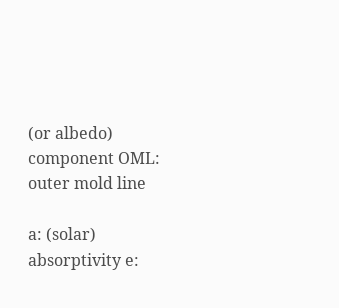(or albedo) component OML: outer mold line

a: (solar) absorptivity e: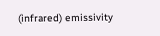(infrared) emissivity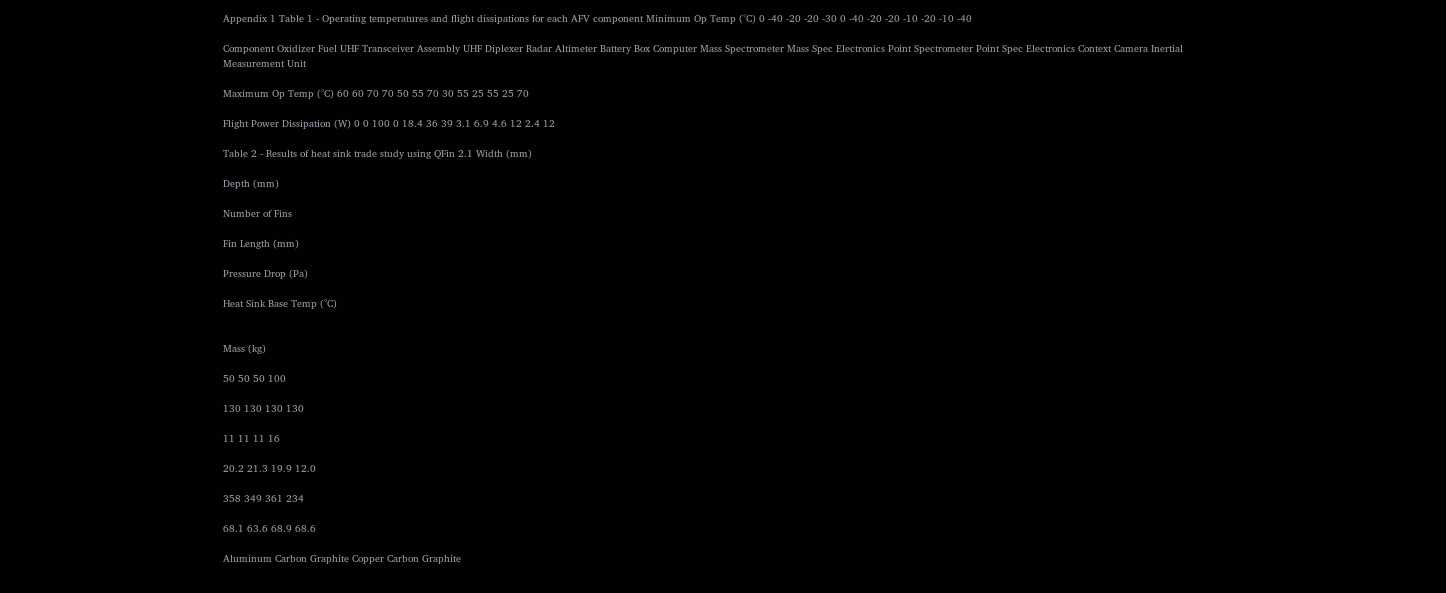Appendix 1 Table 1 - Operating temperatures and flight dissipations for each AFV component Minimum Op Temp (°C) 0 -40 -20 -20 -30 0 -40 -20 -20 -10 -20 -10 -40

Component Oxidizer Fuel UHF Transceiver Assembly UHF Diplexer Radar Altimeter Battery Box Computer Mass Spectrometer Mass Spec Electronics Point Spectrometer Point Spec Electronics Context Camera Inertial Measurement Unit

Maximum Op Temp (°C) 60 60 70 70 50 55 70 30 55 25 55 25 70

Flight Power Dissipation (W) 0 0 100 0 18.4 36 39 3.1 6.9 4.6 12 2.4 12

Table 2 - Results of heat sink trade study using QFin 2.1 Width (mm)

Depth (mm)

Number of Fins

Fin Length (mm)

Pressure Drop (Pa)

Heat Sink Base Temp (°C)


Mass (kg)

50 50 50 100

130 130 130 130

11 11 11 16

20.2 21.3 19.9 12.0

358 349 361 234

68.1 63.6 68.9 68.6

Aluminum Carbon Graphite Copper Carbon Graphite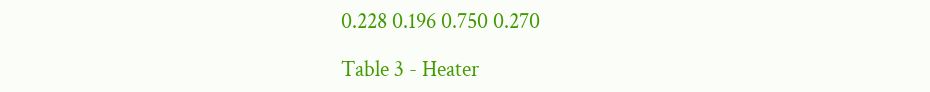0.228 0.196 0.750 0.270

Table 3 - Heater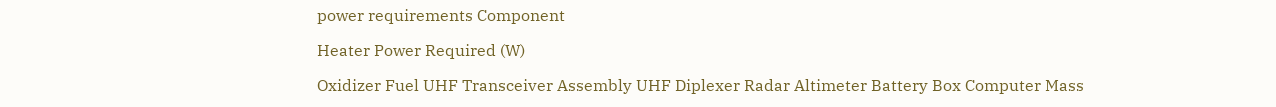power requirements Component

Heater Power Required (W)

Oxidizer Fuel UHF Transceiver Assembly UHF Diplexer Radar Altimeter Battery Box Computer Mass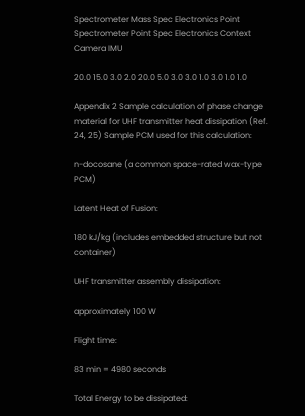Spectrometer Mass Spec Electronics Point Spectrometer Point Spec Electronics Context Camera IMU

20.0 15.0 3.0 2.0 20.0 5.0 3.0 3.0 1.0 3.0 1.0 1.0

Appendix 2 Sample calculation of phase change material for UHF transmitter heat dissipation (Ref. 24, 25) Sample PCM used for this calculation:

n-docosane (a common space-rated wax-type PCM)

Latent Heat of Fusion:

180 kJ/kg (includes embedded structure but not container)

UHF transmitter assembly dissipation:

approximately 100 W

Flight time:

83 min = 4980 seconds

Total Energy to be dissipated: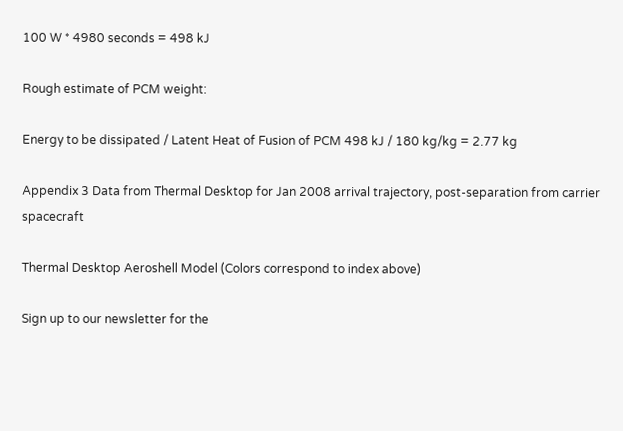100 W * 4980 seconds = 498 kJ

Rough estimate of PCM weight:

Energy to be dissipated / Latent Heat of Fusion of PCM 498 kJ / 180 kg/kg = 2.77 kg

Appendix 3 Data from Thermal Desktop for Jan 2008 arrival trajectory, post-separation from carrier spacecraft

Thermal Desktop Aeroshell Model (Colors correspond to index above)

Sign up to our newsletter for the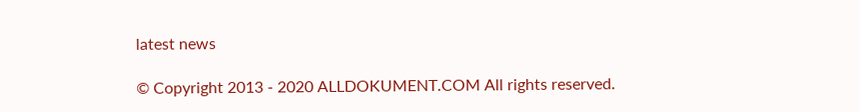latest news

© Copyright 2013 - 2020 ALLDOKUMENT.COM All rights reserved.